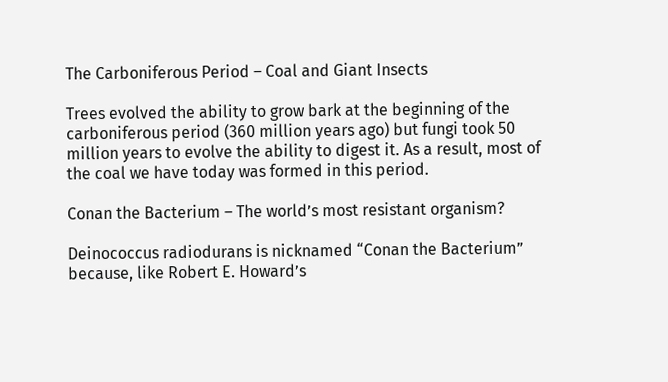The Carboniferous Period – Coal and Giant Insects

Trees evolved the ability to grow bark at the beginning of the carboniferous period (360 million years ago) but fungi took 50 million years to evolve the ability to digest it. As a result, most of the coal we have today was formed in this period.

Conan the Bacterium – The world’s most resistant organism?

Deinococcus radiodurans is nicknamed “Conan the Bacterium” because, like Robert E. Howard’s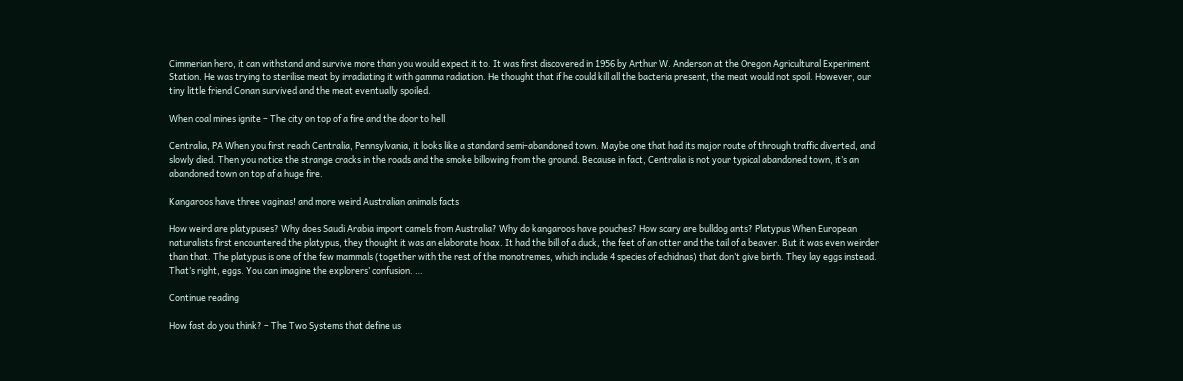Cimmerian hero, it can withstand and survive more than you would expect it to. It was first discovered in 1956 by Arthur W. Anderson at the Oregon Agricultural Experiment Station. He was trying to sterilise meat by irradiating it with gamma radiation. He thought that if he could kill all the bacteria present, the meat would not spoil. However, our tiny little friend Conan survived and the meat eventually spoiled.

When coal mines ignite – The city on top of a fire and the door to hell

Centralia, PA When you first reach Centralia, Pennsylvania, it looks like a standard semi-abandoned town. Maybe one that had its major route of through traffic diverted, and slowly died. Then you notice the strange cracks in the roads and the smoke billowing from the ground. Because in fact, Centralia is not your typical abandoned town, it’s an abandoned town on top af a huge fire.

Kangaroos have three vaginas! and more weird Australian animals facts

How weird are platypuses? Why does Saudi Arabia import camels from Australia? Why do kangaroos have pouches? How scary are bulldog ants? Platypus When European naturalists first encountered the platypus, they thought it was an elaborate hoax. It had the bill of a duck, the feet of an otter and the tail of a beaver. But it was even weirder than that. The platypus is one of the few mammals (together with the rest of the monotremes, which include 4 species of echidnas) that don’t give birth. They lay eggs instead. That’s right, eggs. You can imagine the explorers’ confusion. …

Continue reading

How fast do you think? – The Two Systems that define us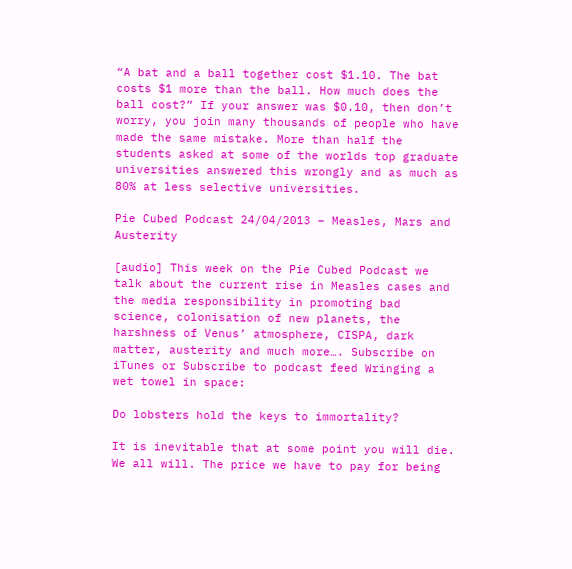“A bat and a ball together cost $1.10. The bat costs $1 more than the ball. How much does the ball cost?” If your answer was $0.10, then don’t worry, you join many thousands of people who have made the same mistake. More than half the students asked at some of the worlds top graduate universities answered this wrongly and as much as 80% at less selective universities.

Pie Cubed Podcast 24/04/2013 – Measles, Mars and Austerity

[audio] This week on the Pie Cubed Podcast we talk about the current rise in Measles cases and the media responsibility in promoting bad science, colonisation of new planets, the harshness of Venus’ atmosphere, CISPA, dark matter, austerity and much more…. Subscribe on iTunes or Subscribe to podcast feed Wringing a wet towel in space:

Do lobsters hold the keys to immortality?

It is inevitable that at some point you will die. We all will. The price we have to pay for being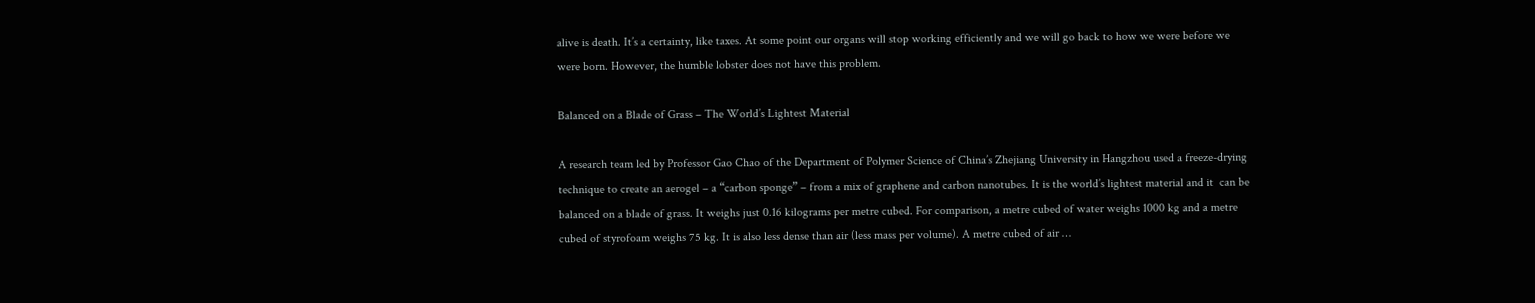alive is death. It’s a certainty, like taxes. At some point our organs will stop working efficiently and we will go back to how we were before we were born. However, the humble lobster does not have this problem.

Balanced on a Blade of Grass – The World’s Lightest Material

A research team led by Professor Gao Chao of the Department of Polymer Science of China’s Zhejiang University in Hangzhou used a freeze-drying technique to create an aerogel – a “carbon sponge” – from a mix of graphene and carbon nanotubes. It is the world’s lightest material and it  can be balanced on a blade of grass. It weighs just 0.16 kilograms per metre cubed. For comparison, a metre cubed of water weighs 1000 kg and a metre cubed of styrofoam weighs 75 kg. It is also less dense than air (less mass per volume). A metre cubed of air …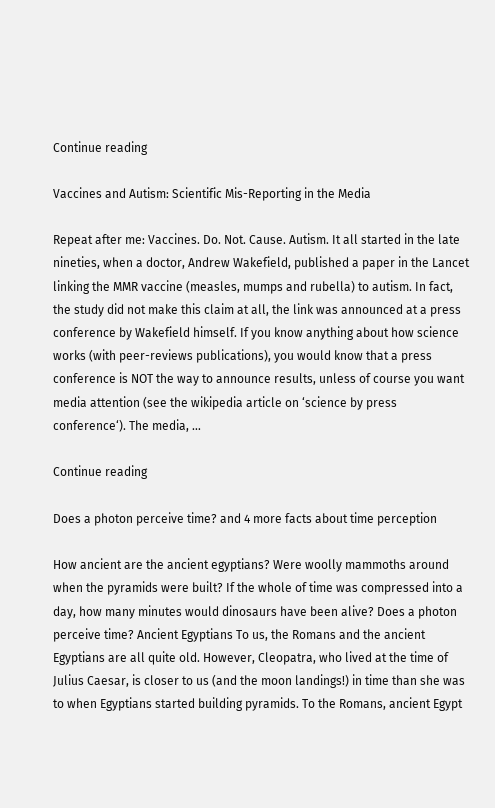Continue reading

Vaccines and Autism: Scientific Mis-Reporting in the Media

Repeat after me: Vaccines. Do. Not. Cause. Autism. It all started in the late nineties, when a doctor, Andrew Wakefield, published a paper in the Lancet linking the MMR vaccine (measles, mumps and rubella) to autism. In fact, the study did not make this claim at all, the link was announced at a press conference by Wakefield himself. If you know anything about how science works (with peer-reviews publications), you would know that a press conference is NOT the way to announce results, unless of course you want media attention (see the wikipedia article on ‘science by press conference‘). The media, …

Continue reading

Does a photon perceive time? and 4 more facts about time perception

How ancient are the ancient egyptians? Were woolly mammoths around when the pyramids were built? If the whole of time was compressed into a day, how many minutes would dinosaurs have been alive? Does a photon perceive time? Ancient Egyptians To us, the Romans and the ancient Egyptians are all quite old. However, Cleopatra, who lived at the time of Julius Caesar, is closer to us (and the moon landings!) in time than she was to when Egyptians started building pyramids. To the Romans, ancient Egypt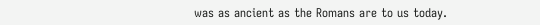was as ancient as the Romans are to us today.